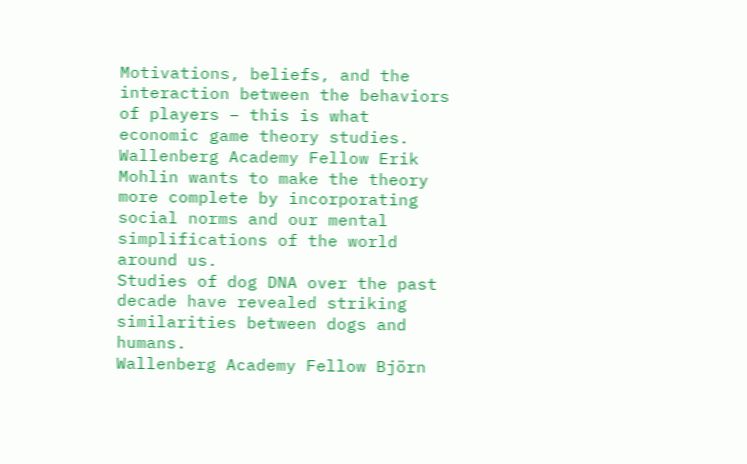Motivations, beliefs, and the interaction between the behaviors of players – this is what economic game theory studies. Wallenberg Academy Fellow Erik Mohlin wants to make the theory more complete by incorporating social norms and our mental simplifications of the world around us.
Studies of dog DNA over the past decade have revealed striking similarities between dogs and humans.
Wallenberg Academy Fellow Björn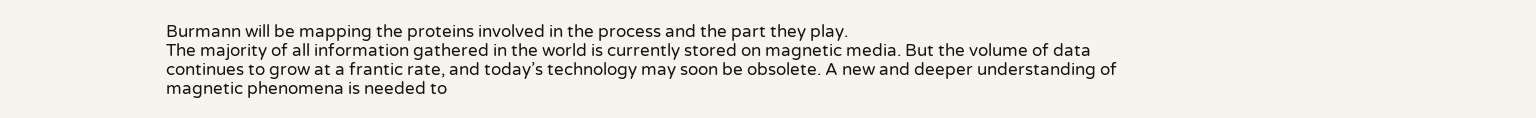Burmann will be mapping the proteins involved in the process and the part they play.
The majority of all information gathered in the world is currently stored on magnetic media. But the volume of data continues to grow at a frantic rate, and today’s technology may soon be obsolete. A new and deeper understanding of magnetic phenomena is needed to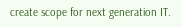create scope for next generation IT.